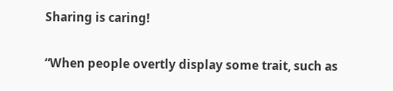Sharing is caring!

“When people overtly display some trait, such as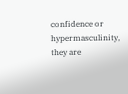confidence or hypermasculinity, they are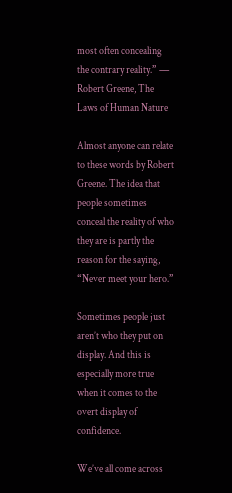most often concealing the contrary reality.” ― Robert Greene, The Laws of Human Nature

Almost anyone can relate to these words by Robert Greene. The idea that people sometimes conceal the reality of who they are is partly the reason for the saying, “Never meet your hero.”

Sometimes people just aren’t who they put on display. And this is especially more true when it comes to the overt display of confidence.

We’ve all come across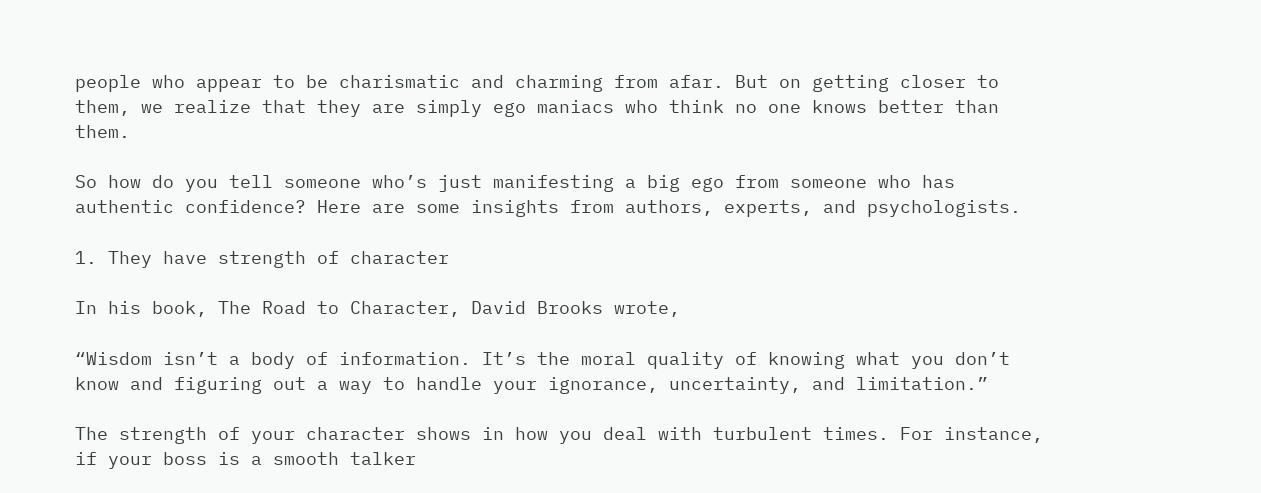people who appear to be charismatic and charming from afar. But on getting closer to them, we realize that they are simply ego maniacs who think no one knows better than them.

So how do you tell someone who’s just manifesting a big ego from someone who has authentic confidence? Here are some insights from authors, experts, and psychologists.

1. They have strength of character

In his book, The Road to Character, David Brooks wrote,

“Wisdom isn’t a body of information. It’s the moral quality of knowing what you don’t know and figuring out a way to handle your ignorance, uncertainty, and limitation.”

The strength of your character shows in how you deal with turbulent times. For instance, if your boss is a smooth talker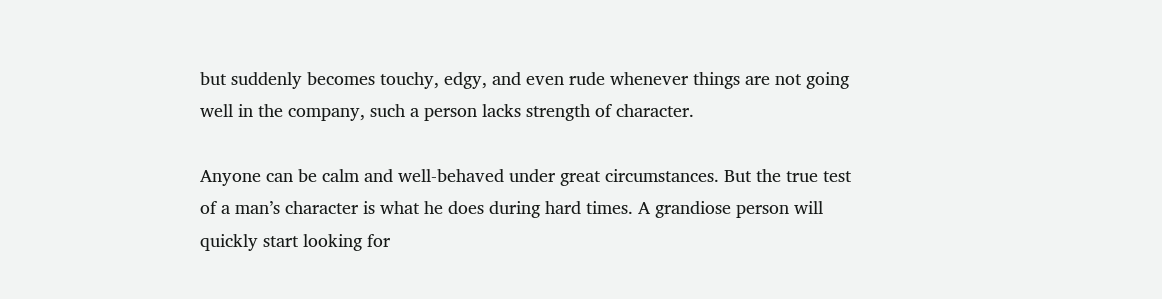but suddenly becomes touchy, edgy, and even rude whenever things are not going well in the company, such a person lacks strength of character.

Anyone can be calm and well-behaved under great circumstances. But the true test of a man’s character is what he does during hard times. A grandiose person will quickly start looking for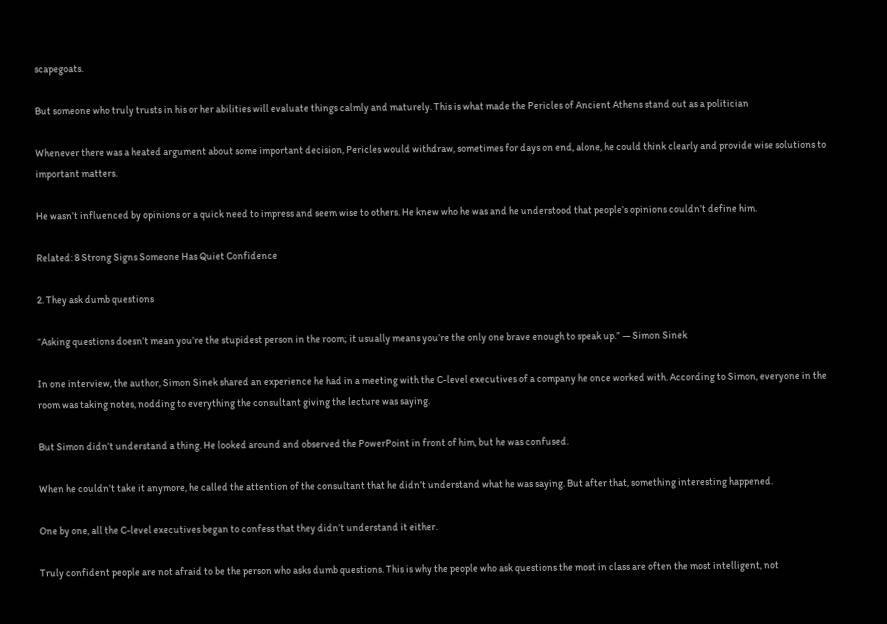scapegoats.

But someone who truly trusts in his or her abilities will evaluate things calmly and maturely. This is what made the Pericles of Ancient Athens stand out as a politician

Whenever there was a heated argument about some important decision, Pericles would withdraw, sometimes for days on end, alone, he could think clearly and provide wise solutions to important matters.

He wasn’t influenced by opinions or a quick need to impress and seem wise to others. He knew who he was and he understood that people’s opinions couldn’t define him.

Related: 8 Strong Signs Someone Has Quiet Confidence

2. They ask dumb questions

“Asking questions doesn’t mean you’re the stupidest person in the room; it usually means you’re the only one brave enough to speak up.” — Simon Sinek

In one interview, the author, Simon Sinek shared an experience he had in a meeting with the C-level executives of a company he once worked with. According to Simon, everyone in the room was taking notes, nodding to everything the consultant giving the lecture was saying.

But Simon didn’t understand a thing. He looked around and observed the PowerPoint in front of him, but he was confused.

When he couldn’t take it anymore, he called the attention of the consultant that he didn’t understand what he was saying. But after that, something interesting happened.

One by one, all the C-level executives began to confess that they didn’t understand it either.

Truly confident people are not afraid to be the person who asks dumb questions. This is why the people who ask questions the most in class are often the most intelligent, not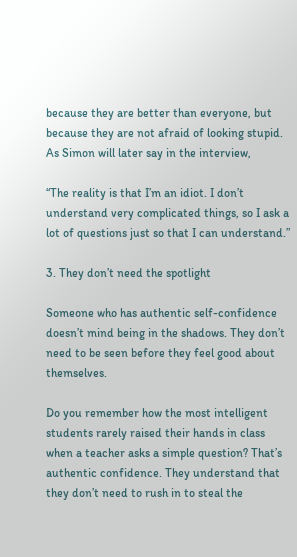because they are better than everyone, but because they are not afraid of looking stupid. As Simon will later say in the interview,

“The reality is that I’m an idiot. I don’t understand very complicated things, so I ask a lot of questions just so that I can understand.”

3. They don’t need the spotlight

Someone who has authentic self-confidence doesn’t mind being in the shadows. They don’t need to be seen before they feel good about themselves.

Do you remember how the most intelligent students rarely raised their hands in class when a teacher asks a simple question? That’s authentic confidence. They understand that they don’t need to rush in to steal the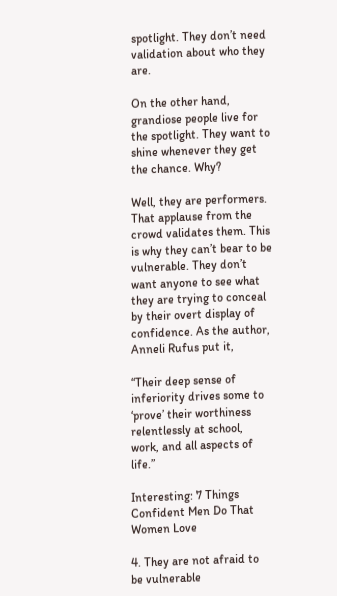spotlight. They don’t need validation about who they are.

On the other hand, grandiose people live for the spotlight. They want to shine whenever they get the chance. Why?

Well, they are performers. That applause from the crowd validates them. This is why they can’t bear to be vulnerable. They don’t want anyone to see what they are trying to conceal by their overt display of confidence. As the author, Anneli Rufus put it,

“Their deep sense of inferiority drives some to ‘prove’ their worthiness relentlessly at school, work, and all aspects of life.”

Interesting: 7 Things Confident Men Do That Women Love

4. They are not afraid to be vulnerable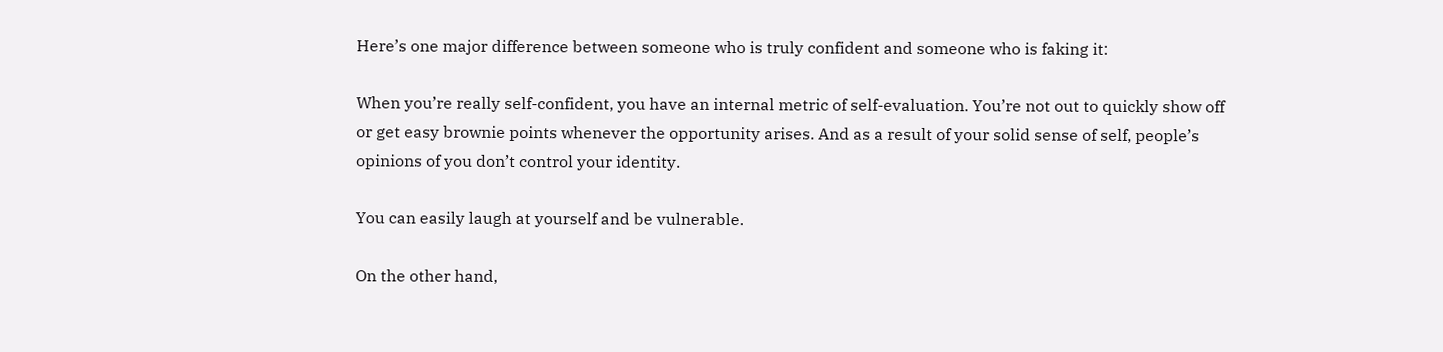Here’s one major difference between someone who is truly confident and someone who is faking it:

When you’re really self-confident, you have an internal metric of self-evaluation. You’re not out to quickly show off or get easy brownie points whenever the opportunity arises. And as a result of your solid sense of self, people’s opinions of you don’t control your identity.

You can easily laugh at yourself and be vulnerable.

On the other hand,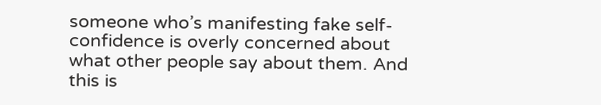someone who’s manifesting fake self-confidence is overly concerned about what other people say about them. And this is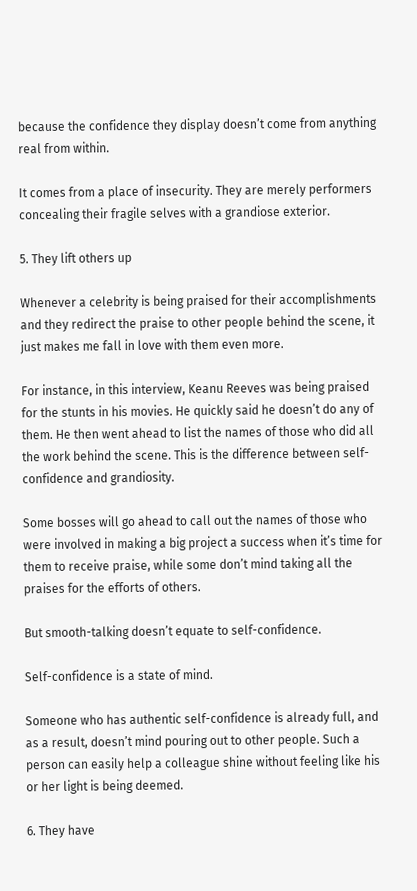because the confidence they display doesn’t come from anything real from within.

It comes from a place of insecurity. They are merely performers concealing their fragile selves with a grandiose exterior.

5. They lift others up

Whenever a celebrity is being praised for their accomplishments and they redirect the praise to other people behind the scene, it just makes me fall in love with them even more.

For instance, in this interview, Keanu Reeves was being praised for the stunts in his movies. He quickly said he doesn’t do any of them. He then went ahead to list the names of those who did all the work behind the scene. This is the difference between self-confidence and grandiosity.

Some bosses will go ahead to call out the names of those who were involved in making a big project a success when it’s time for them to receive praise, while some don’t mind taking all the praises for the efforts of others.

But smooth-talking doesn’t equate to self-confidence.

Self-confidence is a state of mind.

Someone who has authentic self-confidence is already full, and as a result, doesn’t mind pouring out to other people. Such a person can easily help a colleague shine without feeling like his or her light is being deemed.

6. They have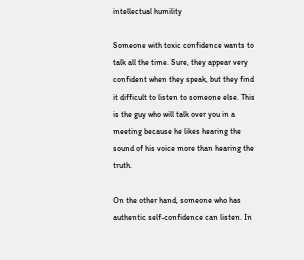intellectual humility

Someone with toxic confidence wants to talk all the time. Sure, they appear very confident when they speak, but they find it difficult to listen to someone else. This is the guy who will talk over you in a meeting because he likes hearing the sound of his voice more than hearing the truth.

On the other hand, someone who has authentic self-confidence can listen. In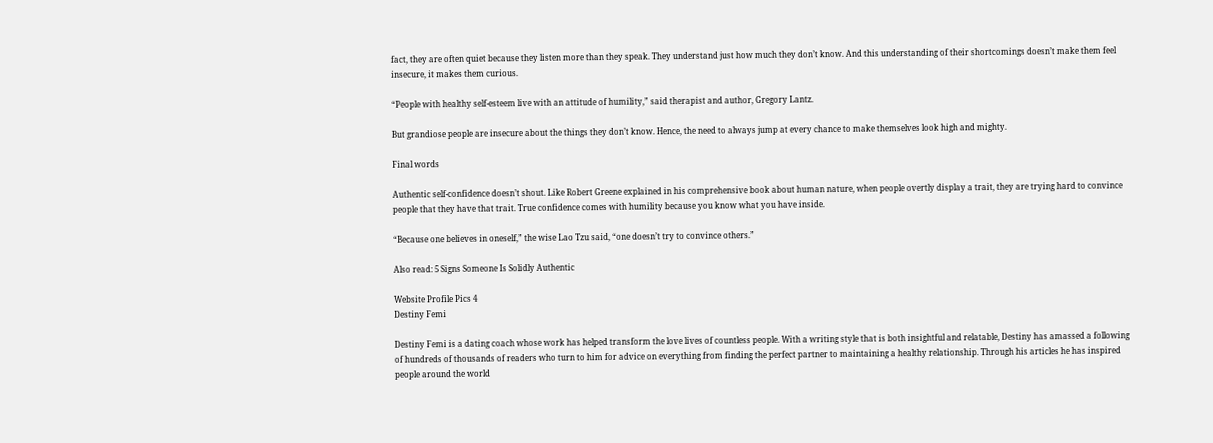fact, they are often quiet because they listen more than they speak. They understand just how much they don’t know. And this understanding of their shortcomings doesn’t make them feel insecure, it makes them curious.

“People with healthy self-esteem live with an attitude of humility,” said therapist and author, Gregory Lantz.

But grandiose people are insecure about the things they don’t know. Hence, the need to always jump at every chance to make themselves look high and mighty.

Final words

Authentic self-confidence doesn’t shout. Like Robert Greene explained in his comprehensive book about human nature, when people overtly display a trait, they are trying hard to convince people that they have that trait. True confidence comes with humility because you know what you have inside.

“Because one believes in oneself,” the wise Lao Tzu said, “one doesn’t try to convince others.”

Also read: 5 Signs Someone Is Solidly Authentic

Website Profile Pics 4
Destiny Femi

Destiny Femi is a dating coach whose work has helped transform the love lives of countless people. With a writing style that is both insightful and relatable, Destiny has amassed a following of hundreds of thousands of readers who turn to him for advice on everything from finding the perfect partner to maintaining a healthy relationship. Through his articles he has inspired people around the world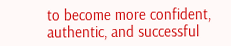to become more confident, authentic, and successful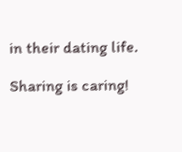in their dating life.

Sharing is caring!